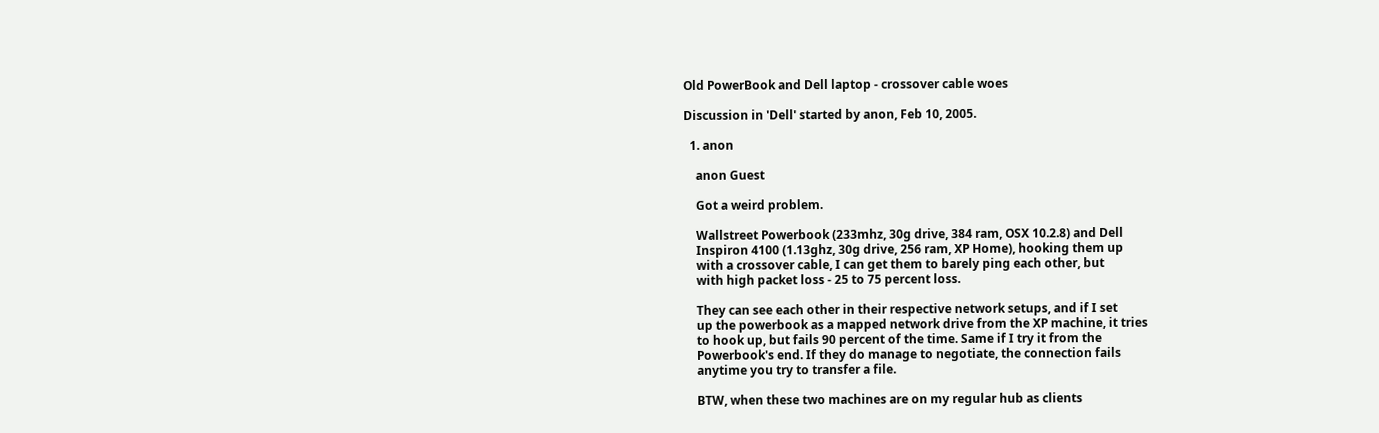Old PowerBook and Dell laptop - crossover cable woes

Discussion in 'Dell' started by anon, Feb 10, 2005.

  1. anon

    anon Guest

    Got a weird problem.

    Wallstreet Powerbook (233mhz, 30g drive, 384 ram, OSX 10.2.8) and Dell
    Inspiron 4100 (1.13ghz, 30g drive, 256 ram, XP Home), hooking them up
    with a crossover cable, I can get them to barely ping each other, but
    with high packet loss - 25 to 75 percent loss.

    They can see each other in their respective network setups, and if I set
    up the powerbook as a mapped network drive from the XP machine, it tries
    to hook up, but fails 90 percent of the time. Same if I try it from the
    Powerbook's end. If they do manage to negotiate, the connection fails
    anytime you try to transfer a file.

    BTW, when these two machines are on my regular hub as clients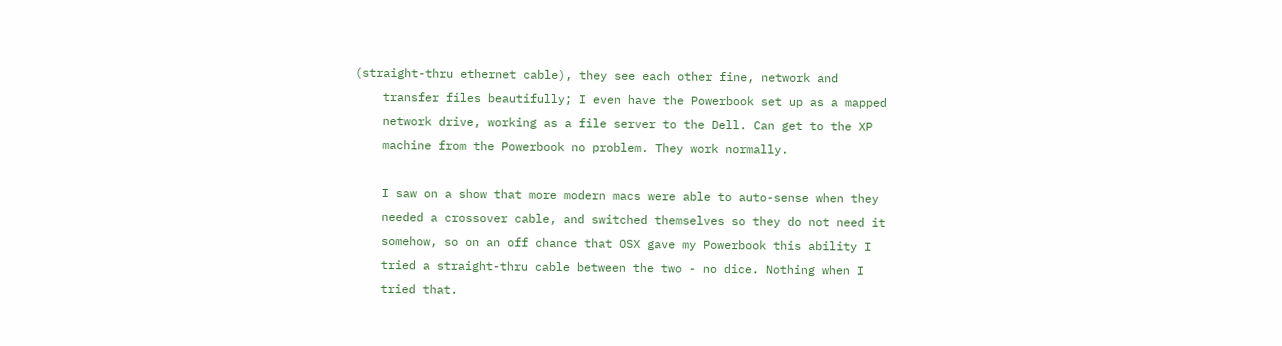(straight-thru ethernet cable), they see each other fine, network and
    transfer files beautifully; I even have the Powerbook set up as a mapped
    network drive, working as a file server to the Dell. Can get to the XP
    machine from the Powerbook no problem. They work normally.

    I saw on a show that more modern macs were able to auto-sense when they
    needed a crossover cable, and switched themselves so they do not need it
    somehow, so on an off chance that OSX gave my Powerbook this ability I
    tried a straight-thru cable between the two - no dice. Nothing when I
    tried that.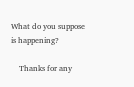What do you suppose is happening?

    Thanks for any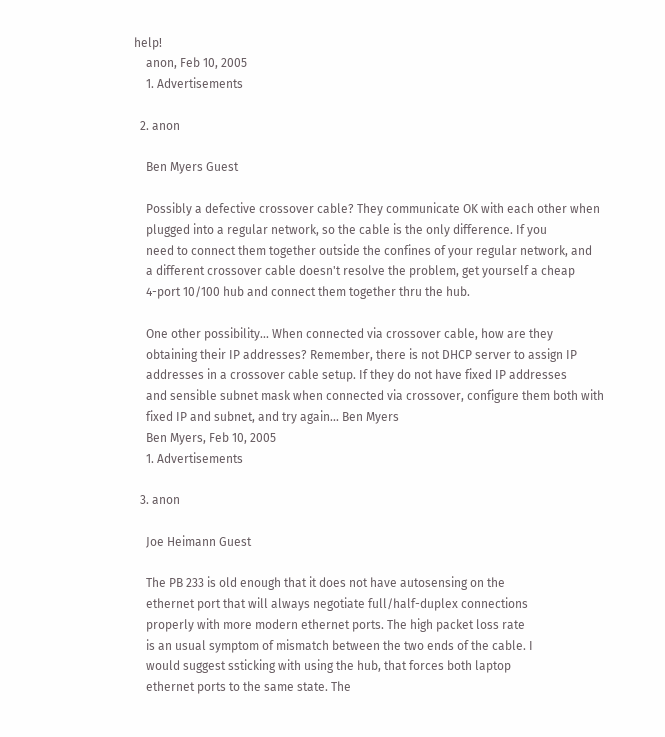help!
    anon, Feb 10, 2005
    1. Advertisements

  2. anon

    Ben Myers Guest

    Possibly a defective crossover cable? They communicate OK with each other when
    plugged into a regular network, so the cable is the only difference. If you
    need to connect them together outside the confines of your regular network, and
    a different crossover cable doesn't resolve the problem, get yourself a cheap
    4-port 10/100 hub and connect them together thru the hub.

    One other possibility... When connected via crossover cable, how are they
    obtaining their IP addresses? Remember, there is not DHCP server to assign IP
    addresses in a crossover cable setup. If they do not have fixed IP addresses
    and sensible subnet mask when connected via crossover, configure them both with
    fixed IP and subnet, and try again... Ben Myers
    Ben Myers, Feb 10, 2005
    1. Advertisements

  3. anon

    Joe Heimann Guest

    The PB 233 is old enough that it does not have autosensing on the
    ethernet port that will always negotiate full/half-duplex connections
    properly with more modern ethernet ports. The high packet loss rate
    is an usual symptom of mismatch between the two ends of the cable. I
    would suggest ssticking with using the hub, that forces both laptop
    ethernet ports to the same state. The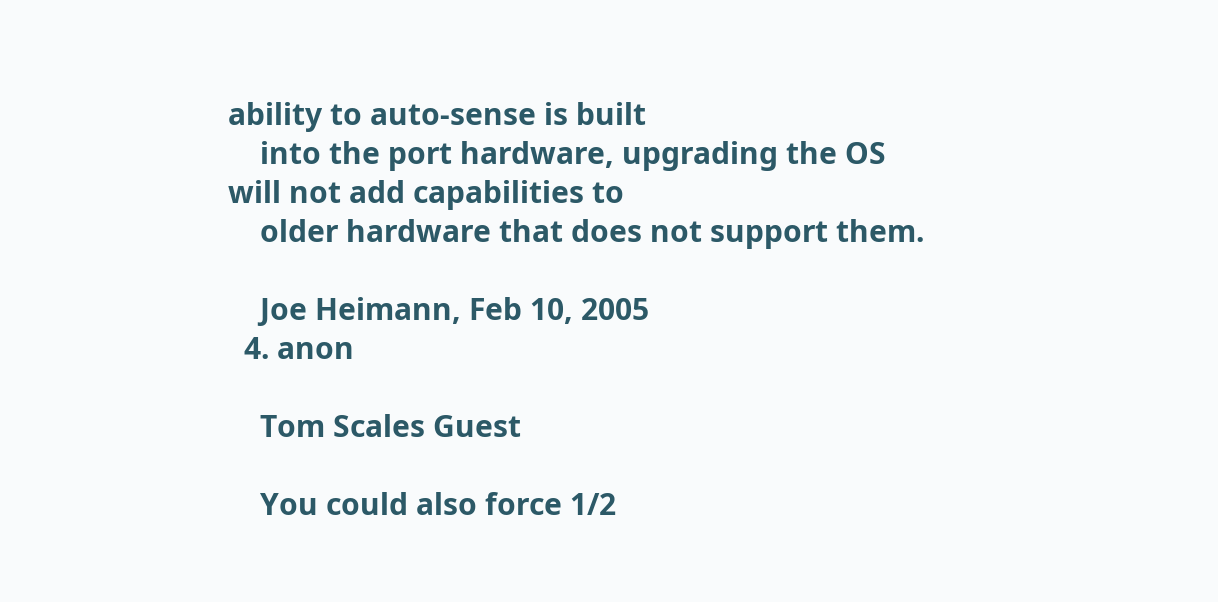ability to auto-sense is built
    into the port hardware, upgrading the OS will not add capabilities to
    older hardware that does not support them.

    Joe Heimann, Feb 10, 2005
  4. anon

    Tom Scales Guest

    You could also force 1/2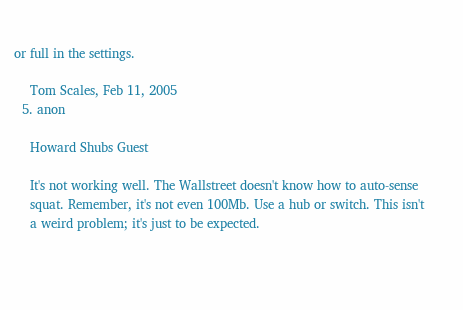or full in the settings.

    Tom Scales, Feb 11, 2005
  5. anon

    Howard Shubs Guest

    It's not working well. The Wallstreet doesn't know how to auto-sense
    squat. Remember, it's not even 100Mb. Use a hub or switch. This isn't
    a weird problem; it's just to be expected.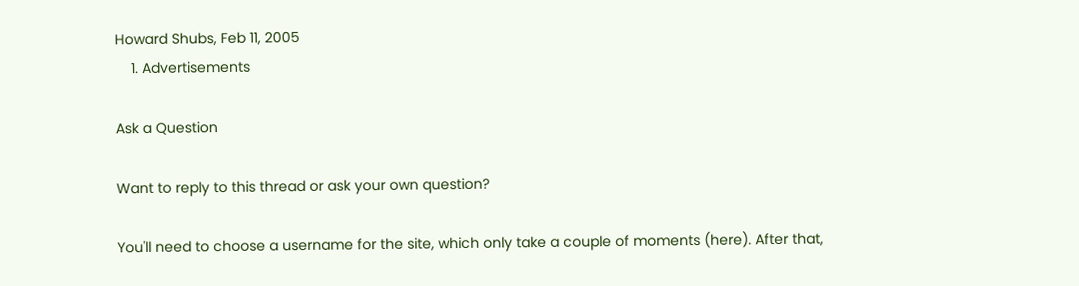Howard Shubs, Feb 11, 2005
    1. Advertisements

Ask a Question

Want to reply to this thread or ask your own question?

You'll need to choose a username for the site, which only take a couple of moments (here). After that,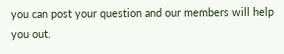you can post your question and our members will help you out.